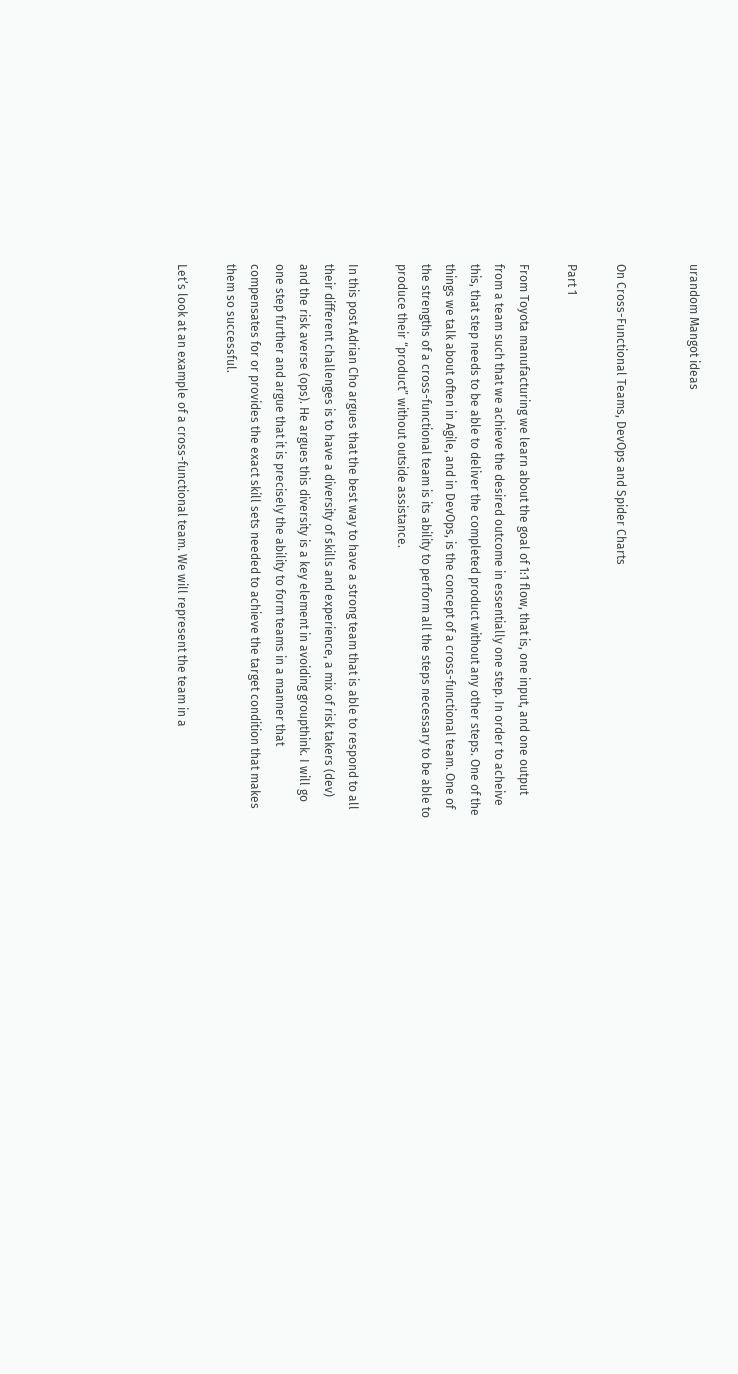urandom Mangot ideas


On Cross-Functional Teams, DevOps and Spider Charts

Part 1

From Toyota manufacturing we learn about the goal of 1:1 flow, that is, one input, and one output from a team such that we achieve the desired outcome in essentially one step. In order to acheive this, that step needs to be able to deliver the completed product without any other steps. One of the things we talk about often in Agile, and in DevOps, is the concept of a cross-functional team. One of the strengths of a cross-functional team is its ability to perform all the steps necessary to be able to produce their “product” without outside assistance.

In this post Adrian Cho argues that the best way to have a strong team that is able to respond to all their different challenges is to have a diversity of skills and experience, a mix of risk takers (dev) and the risk averse (ops). He argues this diversity is a key element in avoiding groupthink. I will go one step further and argue that it is precisely the ability to form teams in a manner that compensates for or provides the exact skill sets needed to achieve the target condition that makes them so successful.

Let’s look at an example of a cross-functional team. We will represent the team in a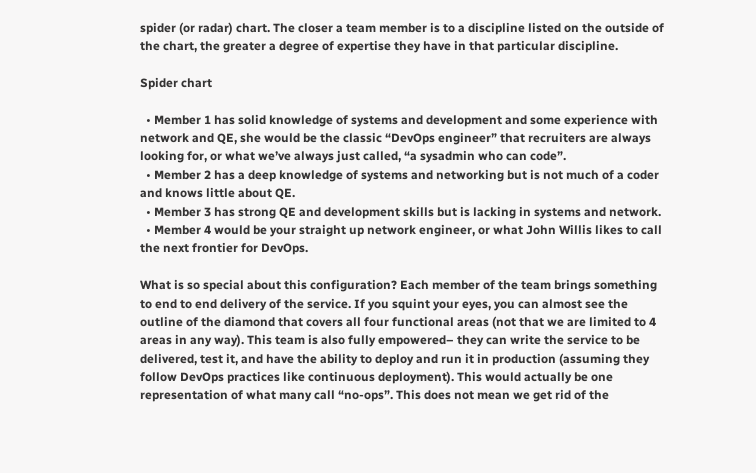spider (or radar) chart. The closer a team member is to a discipline listed on the outside of the chart, the greater a degree of expertise they have in that particular discipline.

Spider chart

  • Member 1 has solid knowledge of systems and development and some experience with network and QE, she would be the classic “DevOps engineer” that recruiters are always looking for, or what we’ve always just called, “a sysadmin who can code”.
  • Member 2 has a deep knowledge of systems and networking but is not much of a coder and knows little about QE.
  • Member 3 has strong QE and development skills but is lacking in systems and network.
  • Member 4 would be your straight up network engineer, or what John Willis likes to call the next frontier for DevOps.

What is so special about this configuration? Each member of the team brings something to end to end delivery of the service. If you squint your eyes, you can almost see the outline of the diamond that covers all four functional areas (not that we are limited to 4 areas in any way). This team is also fully empowered– they can write the service to be delivered, test it, and have the ability to deploy and run it in production (assuming they follow DevOps practices like continuous deployment). This would actually be one representation of what many call “no-ops”. This does not mean we get rid of the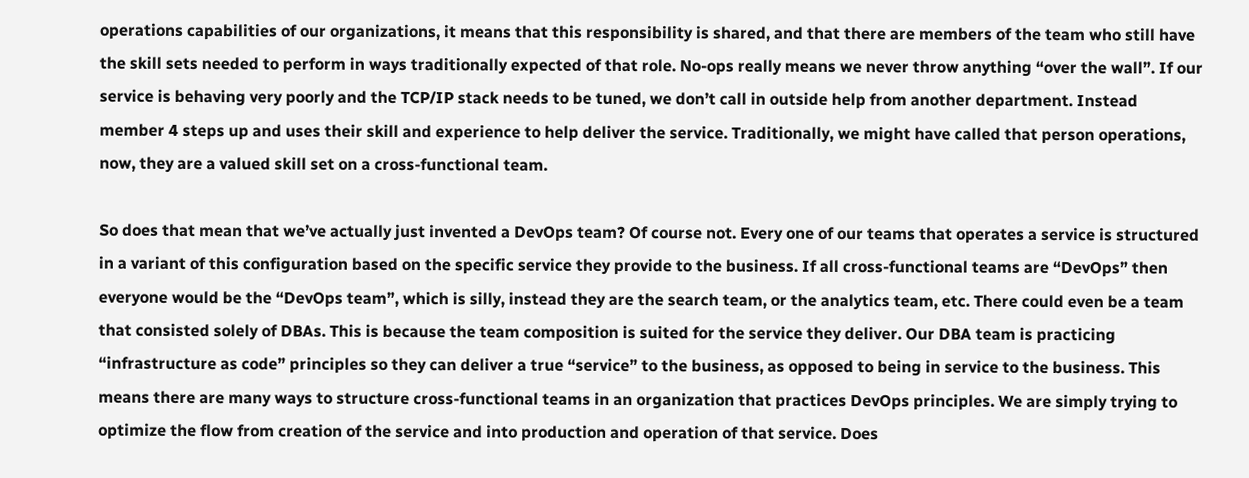operations capabilities of our organizations, it means that this responsibility is shared, and that there are members of the team who still have the skill sets needed to perform in ways traditionally expected of that role. No-ops really means we never throw anything “over the wall”. If our service is behaving very poorly and the TCP/IP stack needs to be tuned, we don’t call in outside help from another department. Instead member 4 steps up and uses their skill and experience to help deliver the service. Traditionally, we might have called that person operations, now, they are a valued skill set on a cross-functional team.

So does that mean that we’ve actually just invented a DevOps team? Of course not. Every one of our teams that operates a service is structured in a variant of this configuration based on the specific service they provide to the business. If all cross-functional teams are “DevOps” then everyone would be the “DevOps team”, which is silly, instead they are the search team, or the analytics team, etc. There could even be a team that consisted solely of DBAs. This is because the team composition is suited for the service they deliver. Our DBA team is practicing “infrastructure as code” principles so they can deliver a true “service” to the business, as opposed to being in service to the business. This means there are many ways to structure cross-functional teams in an organization that practices DevOps principles. We are simply trying to optimize the flow from creation of the service and into production and operation of that service. Does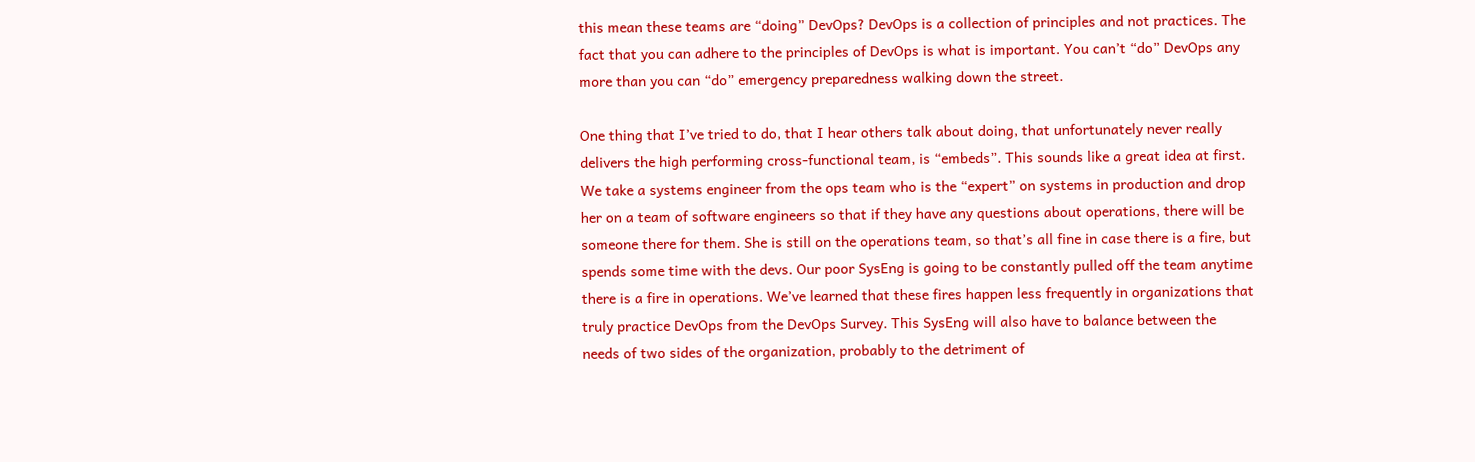this mean these teams are “doing” DevOps? DevOps is a collection of principles and not practices. The fact that you can adhere to the principles of DevOps is what is important. You can’t “do” DevOps any more than you can “do” emergency preparedness walking down the street.

One thing that I’ve tried to do, that I hear others talk about doing, that unfortunately never really delivers the high performing cross-functional team, is “embeds”. This sounds like a great idea at first. We take a systems engineer from the ops team who is the “expert” on systems in production and drop her on a team of software engineers so that if they have any questions about operations, there will be someone there for them. She is still on the operations team, so that’s all fine in case there is a fire, but spends some time with the devs. Our poor SysEng is going to be constantly pulled off the team anytime there is a fire in operations. We’ve learned that these fires happen less frequently in organizations that truly practice DevOps from the DevOps Survey. This SysEng will also have to balance between the needs of two sides of the organization, probably to the detriment of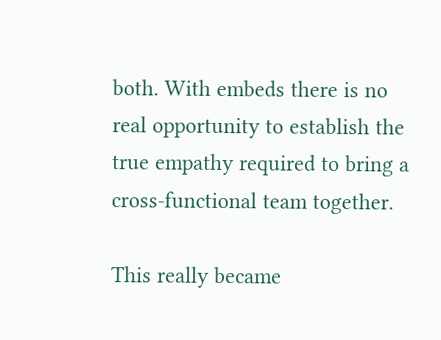both. With embeds there is no real opportunity to establish the true empathy required to bring a cross-functional team together.

This really became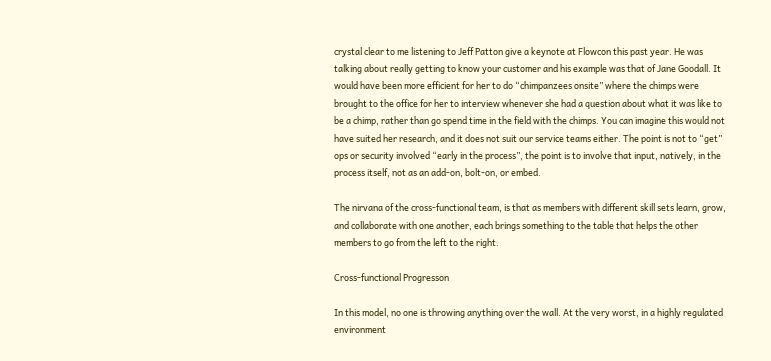crystal clear to me listening to Jeff Patton give a keynote at Flowcon this past year. He was talking about really getting to know your customer and his example was that of Jane Goodall. It would have been more efficient for her to do “chimpanzees onsite” where the chimps were brought to the office for her to interview whenever she had a question about what it was like to be a chimp, rather than go spend time in the field with the chimps. You can imagine this would not have suited her research, and it does not suit our service teams either. The point is not to “get” ops or security involved “early in the process”, the point is to involve that input, natively, in the process itself, not as an add-on, bolt-on, or embed.

The nirvana of the cross-functional team, is that as members with different skill sets learn, grow, and collaborate with one another, each brings something to the table that helps the other members to go from the left to the right.

Cross-functional Progresson

In this model, no one is throwing anything over the wall. At the very worst, in a highly regulated environment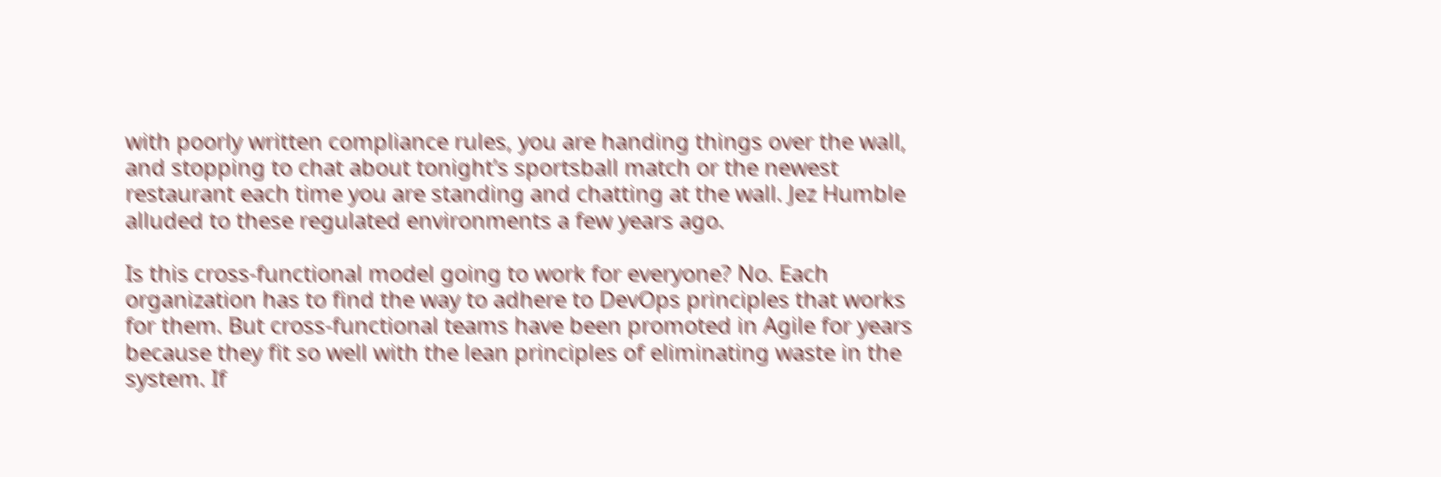with poorly written compliance rules, you are handing things over the wall, and stopping to chat about tonight’s sportsball match or the newest restaurant each time you are standing and chatting at the wall. Jez Humble alluded to these regulated environments a few years ago.

Is this cross-functional model going to work for everyone? No. Each organization has to find the way to adhere to DevOps principles that works for them. But cross-functional teams have been promoted in Agile for years because they fit so well with the lean principles of eliminating waste in the system. If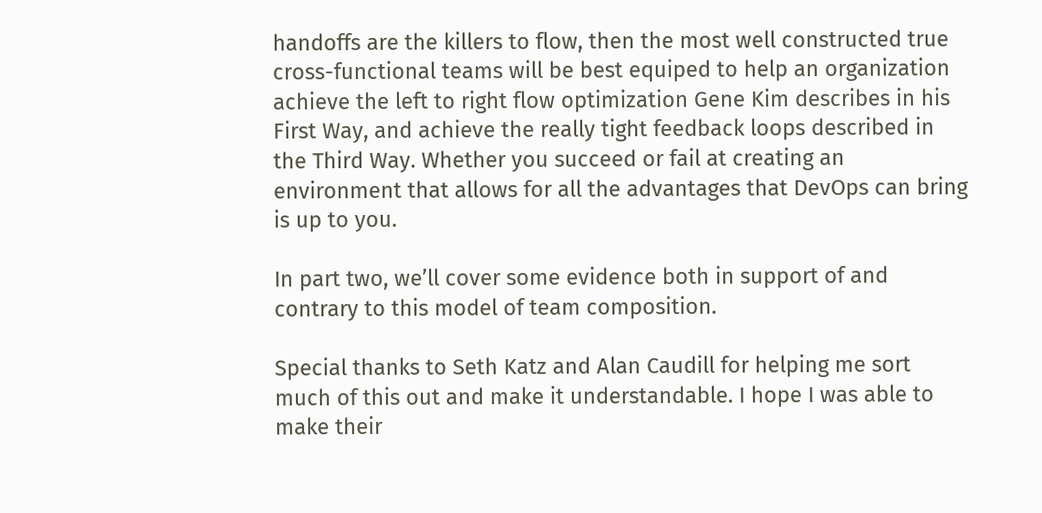handoffs are the killers to flow, then the most well constructed true cross-functional teams will be best equiped to help an organization achieve the left to right flow optimization Gene Kim describes in his First Way, and achieve the really tight feedback loops described in the Third Way. Whether you succeed or fail at creating an environment that allows for all the advantages that DevOps can bring is up to you.

In part two, we’ll cover some evidence both in support of and contrary to this model of team composition.

Special thanks to Seth Katz and Alan Caudill for helping me sort much of this out and make it understandable. I hope I was able to make their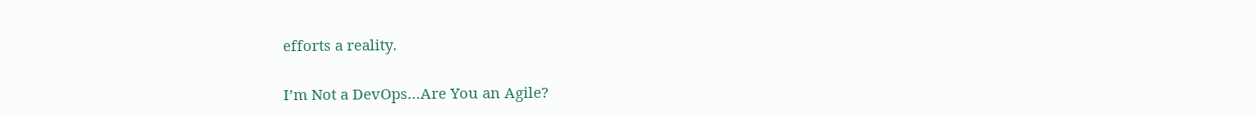efforts a reality.

I’m Not a DevOps…Are You an Agile?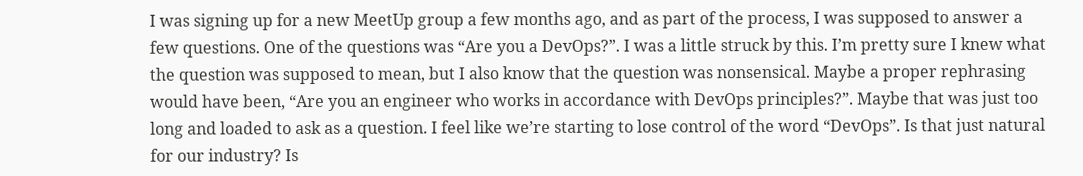I was signing up for a new MeetUp group a few months ago, and as part of the process, I was supposed to answer a few questions. One of the questions was “Are you a DevOps?”. I was a little struck by this. I’m pretty sure I knew what the question was supposed to mean, but I also know that the question was nonsensical. Maybe a proper rephrasing would have been, “Are you an engineer who works in accordance with DevOps principles?”. Maybe that was just too long and loaded to ask as a question. I feel like we’re starting to lose control of the word “DevOps”. Is that just natural for our industry? Is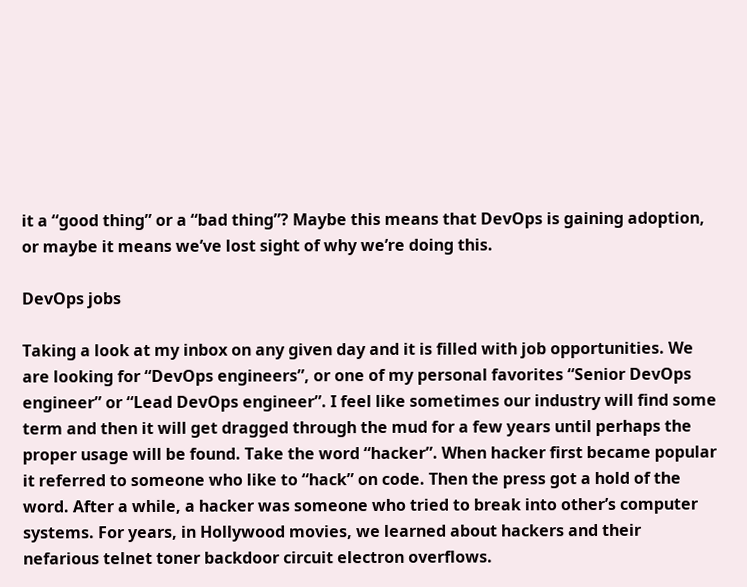it a “good thing” or a “bad thing”? Maybe this means that DevOps is gaining adoption, or maybe it means we’ve lost sight of why we’re doing this.

DevOps jobs

Taking a look at my inbox on any given day and it is filled with job opportunities. We are looking for “DevOps engineers”, or one of my personal favorites “Senior DevOps engineer” or “Lead DevOps engineer”. I feel like sometimes our industry will find some term and then it will get dragged through the mud for a few years until perhaps the proper usage will be found. Take the word “hacker”. When hacker first became popular it referred to someone who like to “hack” on code. Then the press got a hold of the word. After a while, a hacker was someone who tried to break into other’s computer systems. For years, in Hollywood movies, we learned about hackers and their nefarious telnet toner backdoor circuit electron overflows.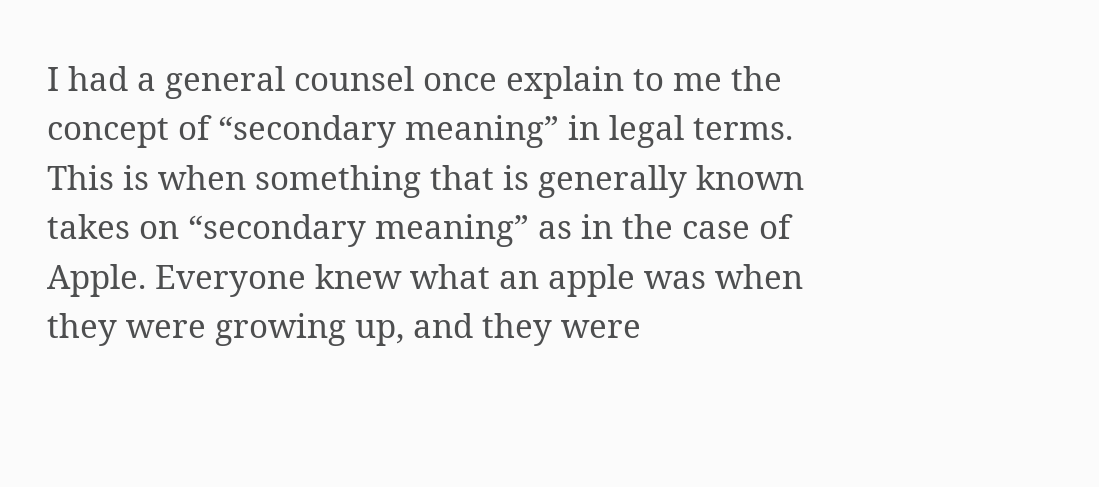I had a general counsel once explain to me the concept of “secondary meaning” in legal terms. This is when something that is generally known takes on “secondary meaning” as in the case of Apple. Everyone knew what an apple was when they were growing up, and they were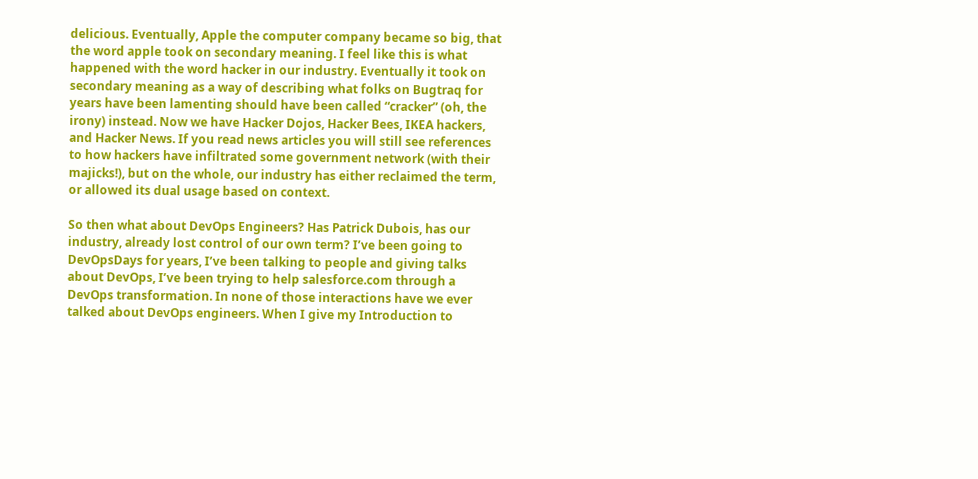delicious. Eventually, Apple the computer company became so big, that the word apple took on secondary meaning. I feel like this is what happened with the word hacker in our industry. Eventually it took on secondary meaning as a way of describing what folks on Bugtraq for years have been lamenting should have been called “cracker” (oh, the irony) instead. Now we have Hacker Dojos, Hacker Bees, IKEA hackers, and Hacker News. If you read news articles you will still see references to how hackers have infiltrated some government network (with their majicks!), but on the whole, our industry has either reclaimed the term, or allowed its dual usage based on context.

So then what about DevOps Engineers? Has Patrick Dubois, has our industry, already lost control of our own term? I’ve been going to DevOpsDays for years, I’ve been talking to people and giving talks about DevOps, I’ve been trying to help salesforce.com through a DevOps transformation. In none of those interactions have we ever talked about DevOps engineers. When I give my Introduction to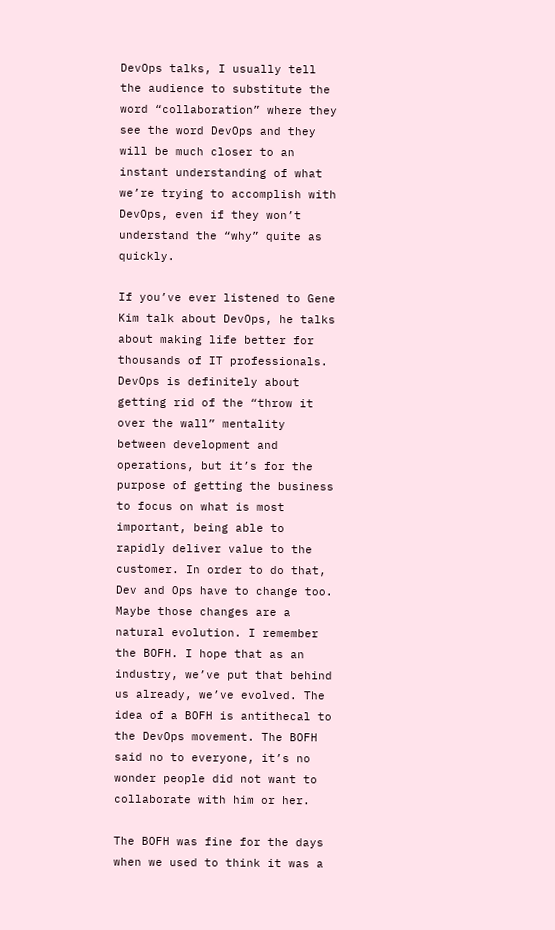DevOps talks, I usually tell the audience to substitute the word “collaboration” where they see the word DevOps and they will be much closer to an instant understanding of what we’re trying to accomplish with DevOps, even if they won’t understand the “why” quite as quickly.

If you’ve ever listened to Gene Kim talk about DevOps, he talks about making life better for thousands of IT professionals. DevOps is definitely about getting rid of the “throw it over the wall” mentality between development and operations, but it’s for the purpose of getting the business to focus on what is most important, being able to rapidly deliver value to the customer. In order to do that, Dev and Ops have to change too. Maybe those changes are a natural evolution. I remember the BOFH. I hope that as an industry, we’ve put that behind us already, we’ve evolved. The idea of a BOFH is antithecal to the DevOps movement. The BOFH said no to everyone, it’s no wonder people did not want to collaborate with him or her.

The BOFH was fine for the days when we used to think it was a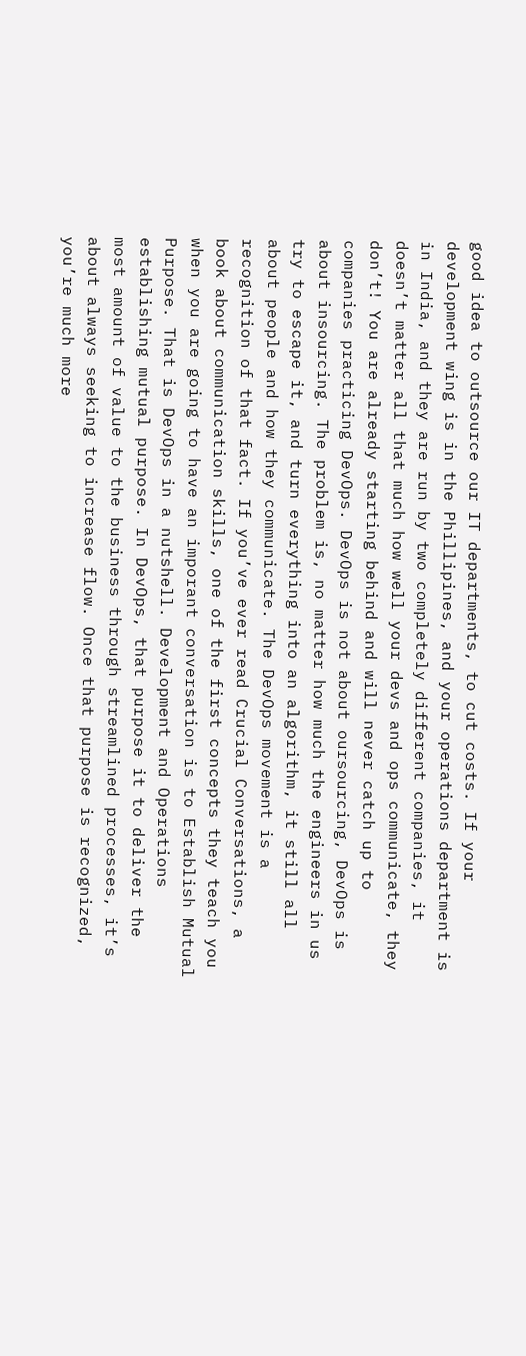good idea to outsource our IT departments, to cut costs. If your development wing is in the Phillipines, and your operations department is in India, and they are run by two completely different companies, it doesn’t matter all that much how well your devs and ops communicate, they don’t! You are already starting behind and will never catch up to companies practicing DevOps. DevOps is not about oursourcing, DevOps is about insourcing. The problem is, no matter how much the engineers in us try to escape it, and turn everything into an algorithm, it still all about people and how they communicate. The DevOps movement is a recognition of that fact. If you’ve ever read Crucial Conversations, a book about communication skills, one of the first concepts they teach you when you are going to have an imporant conversation is to Establish Mutual Purpose. That is DevOps in a nutshell. Development and Operations establishing mutual purpose. In DevOps, that purpose it to deliver the most amount of value to the business through streamlined processes, it’s about always seeking to increase flow. Once that purpose is recognized, you’re much more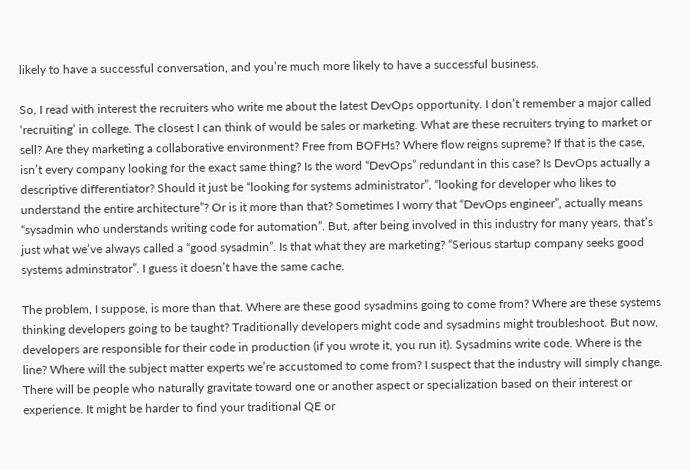likely to have a successful conversation, and you’re much more likely to have a successful business.

So, I read with interest the recruiters who write me about the latest DevOps opportunity. I don’t remember a major called ‘recruiting’ in college. The closest I can think of would be sales or marketing. What are these recruiters trying to market or sell? Are they marketing a collaborative environment? Free from BOFHs? Where flow reigns supreme? If that is the case, isn’t every company looking for the exact same thing? Is the word “DevOps” redundant in this case? Is DevOps actually a descriptive differentiator? Should it just be “looking for systems administrator”, “looking for developer who likes to understand the entire architecture”? Or is it more than that? Sometimes I worry that “DevOps engineer”, actually means “sysadmin who understands writing code for automation”. But, after being involved in this industry for many years, that’s just what we’ve always called a “good sysadmin”. Is that what they are marketing? “Serious startup company seeks good systems adminstrator”. I guess it doesn’t have the same cache.

The problem, I suppose, is more than that. Where are these good sysadmins going to come from? Where are these systems thinking developers going to be taught? Traditionally developers might code and sysadmins might troubleshoot. But now, developers are responsible for their code in production (if you wrote it, you run it). Sysadmins write code. Where is the line? Where will the subject matter experts we’re accustomed to come from? I suspect that the industry will simply change. There will be people who naturally gravitate toward one or another aspect or specialization based on their interest or experience. It might be harder to find your traditional QE or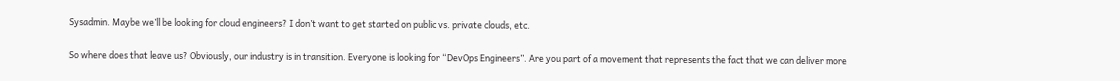Sysadmin. Maybe we’ll be looking for cloud engineers? I don’t want to get started on public vs. private clouds, etc.

So where does that leave us? Obviously, our industry is in transition. Everyone is looking for “DevOps Engineers”. Are you part of a movement that represents the fact that we can deliver more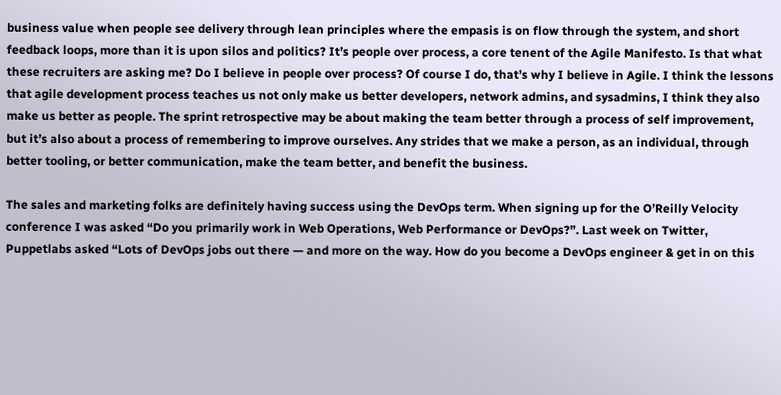business value when people see delivery through lean principles where the empasis is on flow through the system, and short feedback loops, more than it is upon silos and politics? It’s people over process, a core tenent of the Agile Manifesto. Is that what these recruiters are asking me? Do I believe in people over process? Of course I do, that’s why I believe in Agile. I think the lessons that agile development process teaches us not only make us better developers, network admins, and sysadmins, I think they also make us better as people. The sprint retrospective may be about making the team better through a process of self improvement, but it’s also about a process of remembering to improve ourselves. Any strides that we make a person, as an individual, through better tooling, or better communication, make the team better, and benefit the business.

The sales and marketing folks are definitely having success using the DevOps term. When signing up for the O’Reilly Velocity conference I was asked “Do you primarily work in Web Operations, Web Performance or DevOps?”. Last week on Twitter, Puppetlabs asked “Lots of DevOps jobs out there — and more on the way. How do you become a DevOps engineer & get in on this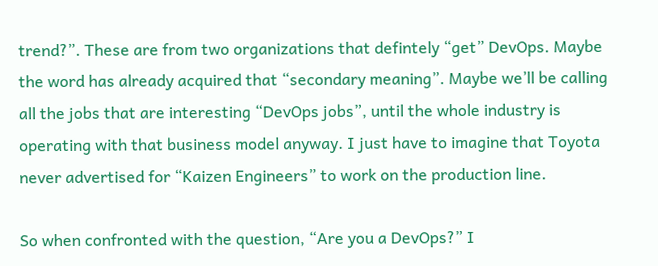trend?”. These are from two organizations that defintely “get” DevOps. Maybe the word has already acquired that “secondary meaning”. Maybe we’ll be calling all the jobs that are interesting “DevOps jobs”, until the whole industry is operating with that business model anyway. I just have to imagine that Toyota never advertised for “Kaizen Engineers” to work on the production line.

So when confronted with the question, “Are you a DevOps?” I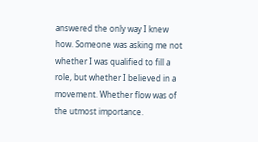answered the only way I knew how. Someone was asking me not whether I was qualified to fill a role, but whether I believed in a movement. Whether flow was of the utmost importance.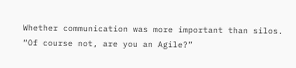Whether communication was more important than silos. “Of course not, are you an Agile?”